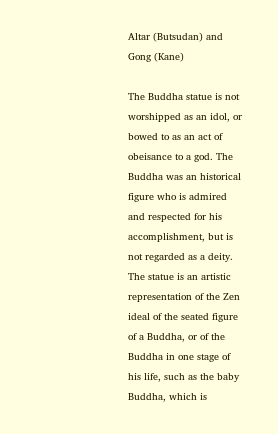Altar (Butsudan) and Gong (Kane)

The Buddha statue is not worshipped as an idol, or bowed to as an act of obeisance to a god. The Buddha was an historical figure who is admired and respected for his accomplishment, but is not regarded as a deity. The statue is an artistic representation of the Zen ideal of the seated figure of a Buddha, or of the Buddha in one stage of his life, such as the baby Buddha, which is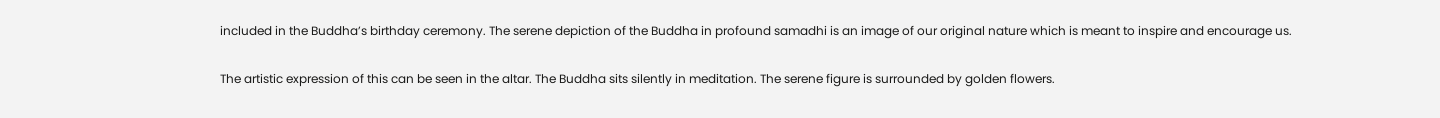included in the Buddha’s birthday ceremony. The serene depiction of the Buddha in profound samadhi is an image of our original nature which is meant to inspire and encourage us.

The artistic expression of this can be seen in the altar. The Buddha sits silently in meditation. The serene figure is surrounded by golden flowers.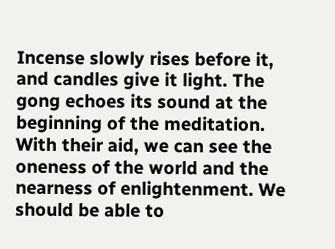Incense slowly rises before it, and candles give it light. The gong echoes its sound at the beginning of the meditation. With their aid, we can see the oneness of the world and the nearness of enlightenment. We should be able to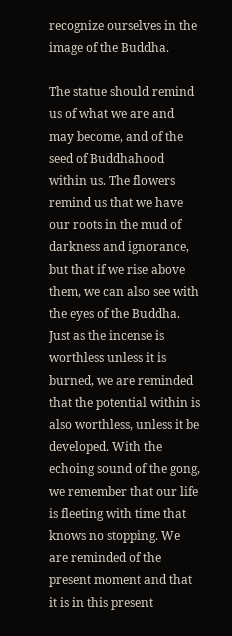recognize ourselves in the image of the Buddha.

The statue should remind us of what we are and may become, and of the seed of Buddhahood within us. The flowers remind us that we have our roots in the mud of darkness and ignorance, but that if we rise above them, we can also see with the eyes of the Buddha. Just as the incense is worthless unless it is burned, we are reminded that the potential within is also worthless, unless it be developed. With the echoing sound of the gong, we remember that our life is fleeting with time that knows no stopping. We are reminded of the present moment and that it is in this present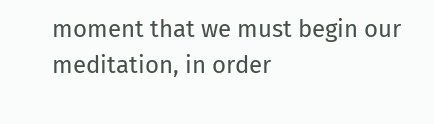moment that we must begin our meditation, in order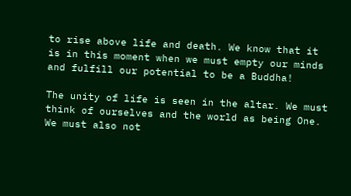to rise above life and death. We know that it is in this moment when we must empty our minds and fulfill our potential to be a Buddha!

The unity of life is seen in the altar. We must think of ourselves and the world as being One. We must also not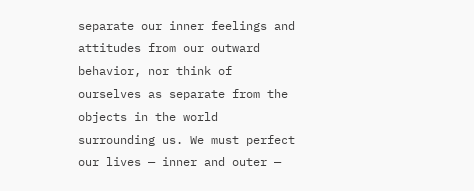separate our inner feelings and attitudes from our outward behavior, nor think of ourselves as separate from the objects in the world surrounding us. We must perfect our lives — inner and outer —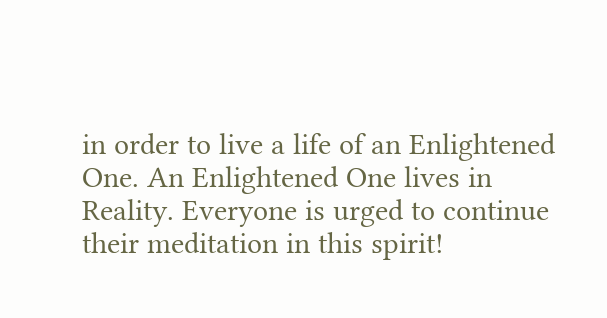in order to live a life of an Enlightened One. An Enlightened One lives in Reality. Everyone is urged to continue their meditation in this spirit!